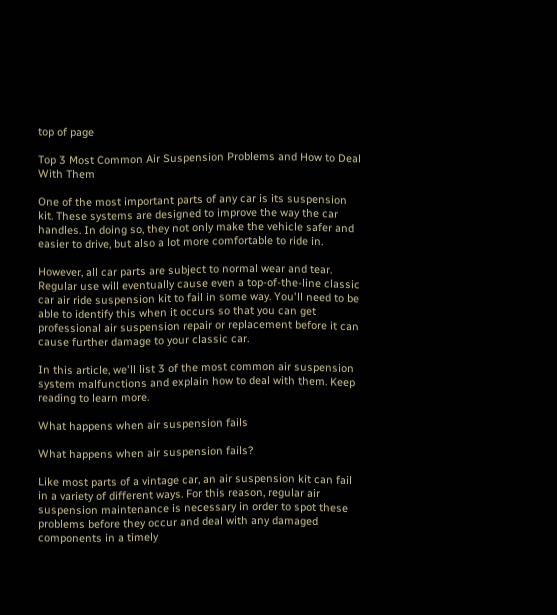top of page

Top 3 Most Common Air Suspension Problems and How to Deal With Them

One of the most important parts of any car is its suspension kit. These systems are designed to improve the way the car handles. In doing so, they not only make the vehicle safer and easier to drive, but also a lot more comfortable to ride in.

However, all car parts are subject to normal wear and tear. Regular use will eventually cause even a top-of-the-line classic car air ride suspension kit to fail in some way. You'll need to be able to identify this when it occurs so that you can get professional air suspension repair or replacement before it can cause further damage to your classic car.

In this article, we'll list 3 of the most common air suspension system malfunctions and explain how to deal with them. Keep reading to learn more.

What happens when air suspension fails

What happens when air suspension fails?

Like most parts of a vintage car, an air suspension kit can fail in a variety of different ways. For this reason, regular air suspension maintenance is necessary in order to spot these problems before they occur and deal with any damaged components in a timely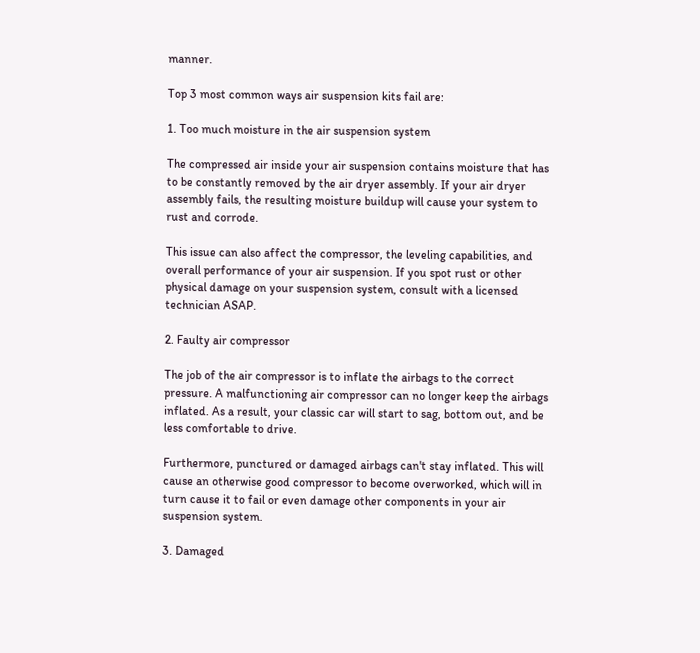manner.

Top 3 most common ways air suspension kits fail are:

1. Too much moisture in the air suspension system

The compressed air inside your air suspension contains moisture that has to be constantly removed by the air dryer assembly. If your air dryer assembly fails, the resulting moisture buildup will cause your system to rust and corrode.

This issue can also affect the compressor, the leveling capabilities, and overall performance of your air suspension. If you spot rust or other physical damage on your suspension system, consult with a licensed technician ASAP.

2. Faulty air compressor

The job of the air compressor is to inflate the airbags to the correct pressure. A malfunctioning air compressor can no longer keep the airbags inflated. As a result, your classic car will start to sag, bottom out, and be less comfortable to drive.

Furthermore, punctured or damaged airbags can't stay inflated. This will cause an otherwise good compressor to become overworked, which will in turn cause it to fail or even damage other components in your air suspension system.

3. Damaged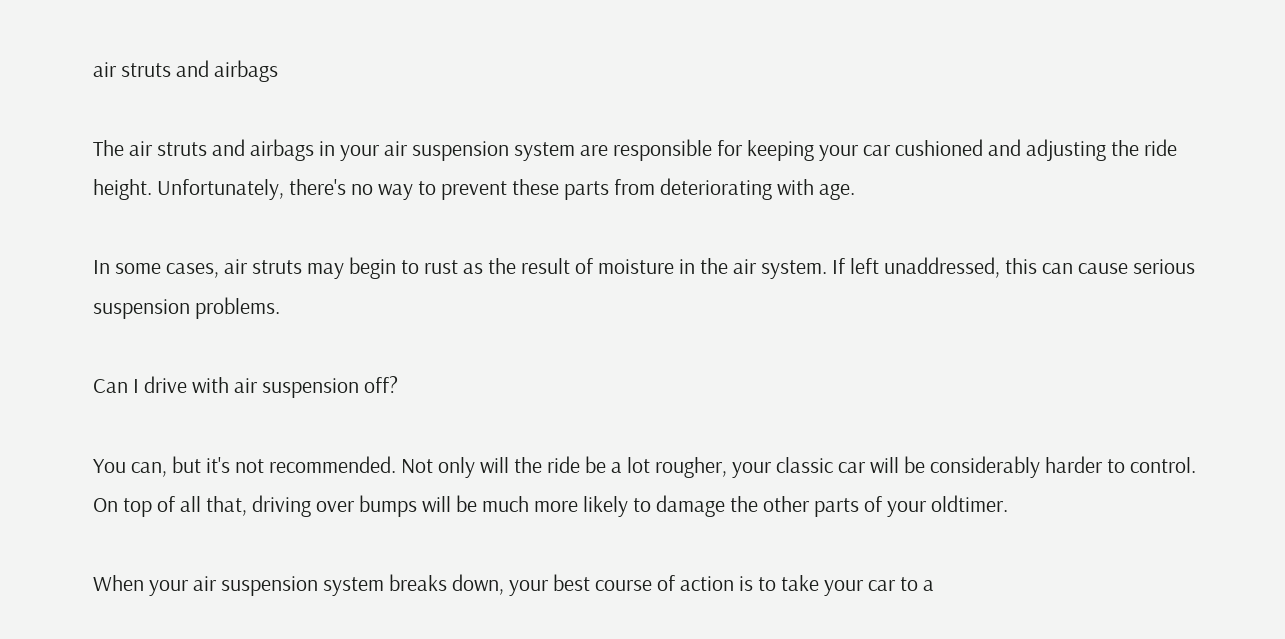air struts and airbags

The air struts and airbags in your air suspension system are responsible for keeping your car cushioned and adjusting the ride height. Unfortunately, there's no way to prevent these parts from deteriorating with age.

In some cases, air struts may begin to rust as the result of moisture in the air system. If left unaddressed, this can cause serious suspension problems.

Can I drive with air suspension off?

You can, but it's not recommended. Not only will the ride be a lot rougher, your classic car will be considerably harder to control. On top of all that, driving over bumps will be much more likely to damage the other parts of your oldtimer.

When your air suspension system breaks down, your best course of action is to take your car to a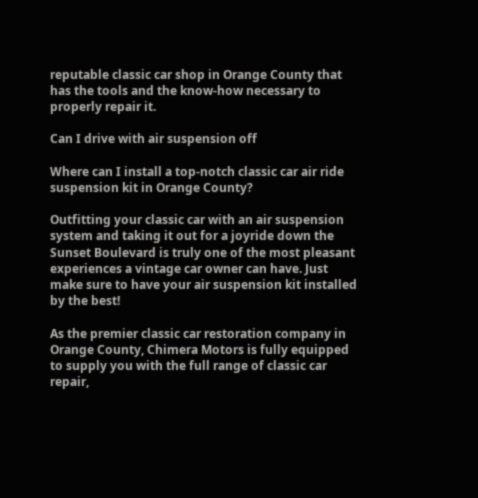reputable classic car shop in Orange County that has the tools and the know-how necessary to properly repair it.

Can I drive with air suspension off

Where can I install a top-notch classic car air ride suspension kit in Orange County?

Outfitting your classic car with an air suspension system and taking it out for a joyride down the Sunset Boulevard is truly one of the most pleasant experiences a vintage car owner can have. Just make sure to have your air suspension kit installed by the best!

As the premier classic car restoration company in Orange County, Chimera Motors is fully equipped to supply you with the full range of classic car repair,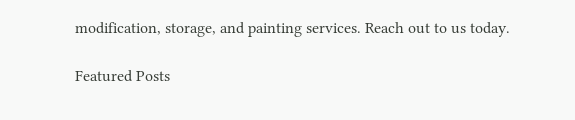modification, storage, and painting services. Reach out to us today.

Featured Posts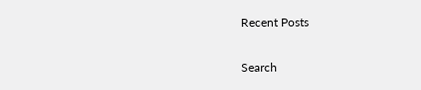Recent Posts

Search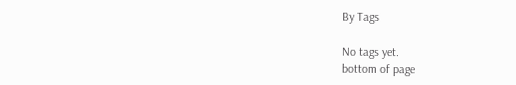By Tags

No tags yet.
bottom of page